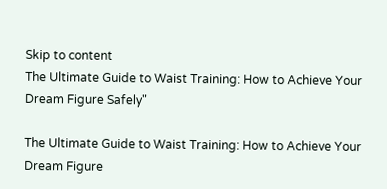Skip to content
The Ultimate Guide to Waist Training: How to Achieve Your Dream Figure Safely"

The Ultimate Guide to Waist Training: How to Achieve Your Dream Figure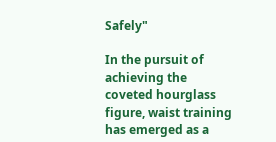Safely"

In the pursuit of achieving the coveted hourglass figure, waist training has emerged as a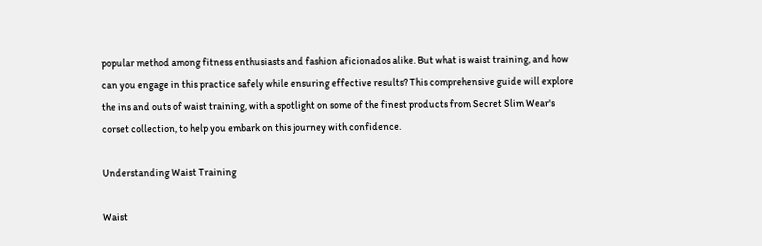popular method among fitness enthusiasts and fashion aficionados alike. But what is waist training, and how can you engage in this practice safely while ensuring effective results? This comprehensive guide will explore the ins and outs of waist training, with a spotlight on some of the finest products from Secret Slim Wear's corset collection, to help you embark on this journey with confidence.

Understanding Waist Training

Waist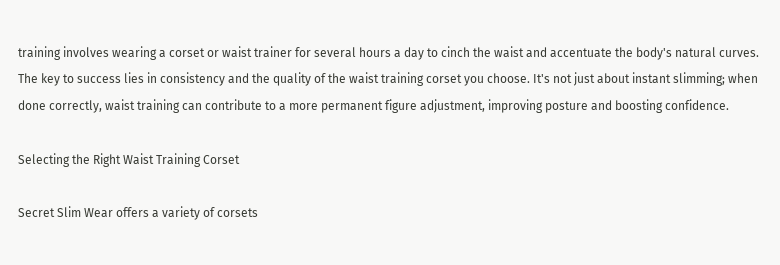training involves wearing a corset or waist trainer for several hours a day to cinch the waist and accentuate the body's natural curves. The key to success lies in consistency and the quality of the waist training corset you choose. It's not just about instant slimming; when done correctly, waist training can contribute to a more permanent figure adjustment, improving posture and boosting confidence.

Selecting the Right Waist Training Corset

Secret Slim Wear offers a variety of corsets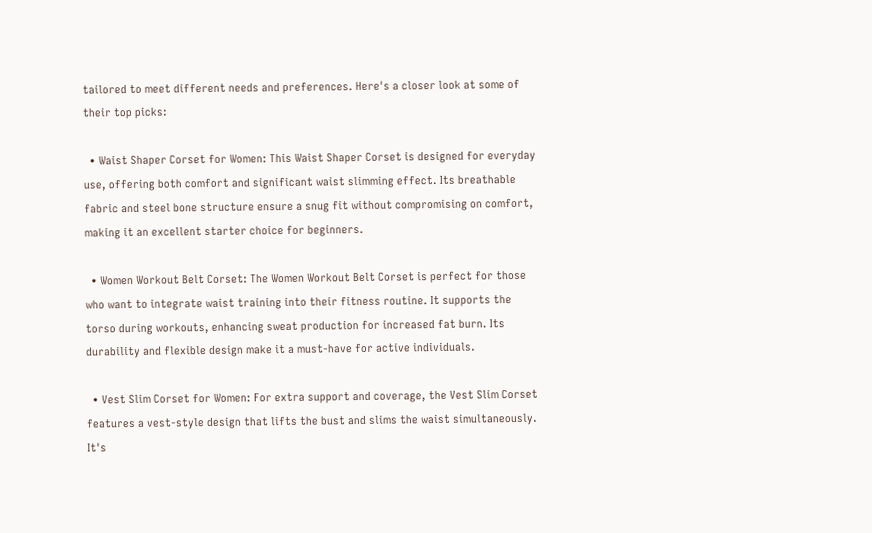tailored to meet different needs and preferences. Here's a closer look at some of their top picks:

  • Waist Shaper Corset for Women: This Waist Shaper Corset is designed for everyday use, offering both comfort and significant waist slimming effect. Its breathable fabric and steel bone structure ensure a snug fit without compromising on comfort, making it an excellent starter choice for beginners.

  • Women Workout Belt Corset: The Women Workout Belt Corset is perfect for those who want to integrate waist training into their fitness routine. It supports the torso during workouts, enhancing sweat production for increased fat burn. Its durability and flexible design make it a must-have for active individuals.

  • Vest Slim Corset for Women: For extra support and coverage, the Vest Slim Corset features a vest-style design that lifts the bust and slims the waist simultaneously. It's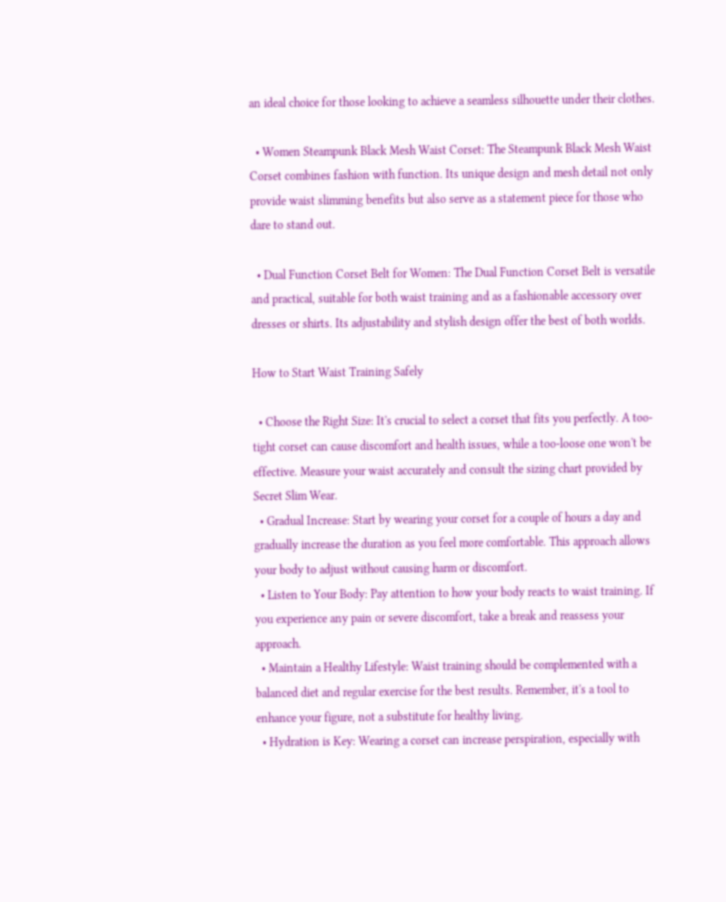an ideal choice for those looking to achieve a seamless silhouette under their clothes.

  • Women Steampunk Black Mesh Waist Corset: The Steampunk Black Mesh Waist Corset combines fashion with function. Its unique design and mesh detail not only provide waist slimming benefits but also serve as a statement piece for those who dare to stand out.

  • Dual Function Corset Belt for Women: The Dual Function Corset Belt is versatile and practical, suitable for both waist training and as a fashionable accessory over dresses or shirts. Its adjustability and stylish design offer the best of both worlds.

How to Start Waist Training Safely

  • Choose the Right Size: It's crucial to select a corset that fits you perfectly. A too-tight corset can cause discomfort and health issues, while a too-loose one won't be effective. Measure your waist accurately and consult the sizing chart provided by Secret Slim Wear.
  • Gradual Increase: Start by wearing your corset for a couple of hours a day and gradually increase the duration as you feel more comfortable. This approach allows your body to adjust without causing harm or discomfort.
  • Listen to Your Body: Pay attention to how your body reacts to waist training. If you experience any pain or severe discomfort, take a break and reassess your approach.
  • Maintain a Healthy Lifestyle: Waist training should be complemented with a balanced diet and regular exercise for the best results. Remember, it's a tool to enhance your figure, not a substitute for healthy living.
  • Hydration is Key: Wearing a corset can increase perspiration, especially with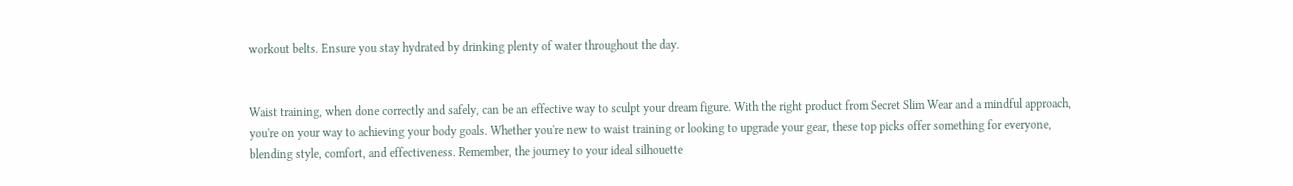workout belts. Ensure you stay hydrated by drinking plenty of water throughout the day.


Waist training, when done correctly and safely, can be an effective way to sculpt your dream figure. With the right product from Secret Slim Wear and a mindful approach, you're on your way to achieving your body goals. Whether you're new to waist training or looking to upgrade your gear, these top picks offer something for everyone, blending style, comfort, and effectiveness. Remember, the journey to your ideal silhouette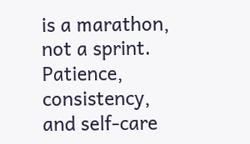is a marathon, not a sprint. Patience, consistency, and self-care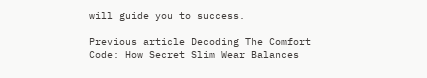will guide you to success.

Previous article Decoding The Comfort Code: How Secret Slim Wear Balances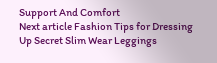Support And Comfort
Next article Fashion Tips for Dressing Up Secret Slim Wear Leggings